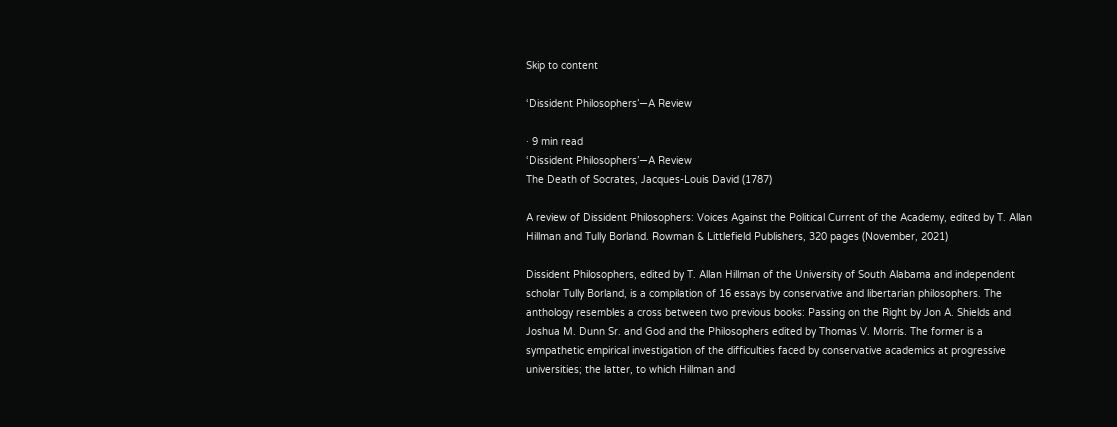Skip to content

‘Dissident Philosophers’—A Review

· 9 min read
‘Dissident Philosophers’—A Review
The Death of Socrates, Jacques-Louis David (1787)

A review of Dissident Philosophers: Voices Against the Political Current of the Academy, edited by T. Allan Hillman and Tully Borland. Rowman & Littlefield Publishers, 320 pages (November, 2021)

Dissident Philosophers, edited by T. Allan Hillman of the University of South Alabama and independent scholar Tully Borland, is a compilation of 16 essays by conservative and libertarian philosophers. The anthology resembles a cross between two previous books: Passing on the Right by Jon A. Shields and Joshua M. Dunn Sr. and God and the Philosophers edited by Thomas V. Morris. The former is a sympathetic empirical investigation of the difficulties faced by conservative academics at progressive universities; the latter, to which Hillman and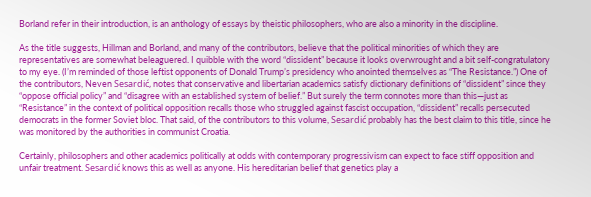Borland refer in their introduction, is an anthology of essays by theistic philosophers, who are also a minority in the discipline.

As the title suggests, Hillman and Borland, and many of the contributors, believe that the political minorities of which they are representatives are somewhat beleaguered. I quibble with the word “dissident” because it looks overwrought and a bit self-congratulatory to my eye. (I’m reminded of those leftist opponents of Donald Trump’s presidency who anointed themselves as “The Resistance.”) One of the contributors, Neven Sesardić, notes that conservative and libertarian academics satisfy dictionary definitions of “dissident” since they “oppose official policy” and “disagree with an established system of belief.” But surely the term connotes more than this—just as “Resistance” in the context of political opposition recalls those who struggled against fascist occupation, “dissident” recalls persecuted democrats in the former Soviet bloc. That said, of the contributors to this volume, Sesardić probably has the best claim to this title, since he was monitored by the authorities in communist Croatia.

Certainly, philosophers and other academics politically at odds with contemporary progressivism can expect to face stiff opposition and unfair treatment. Sesardić knows this as well as anyone. His hereditarian belief that genetics play a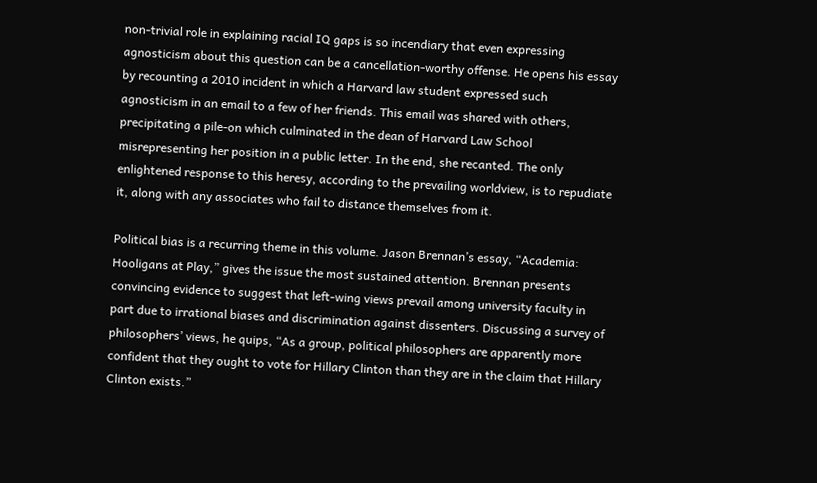non-trivial role in explaining racial IQ gaps is so incendiary that even expressing agnosticism about this question can be a cancellation-worthy offense. He opens his essay by recounting a 2010 incident in which a Harvard law student expressed such agnosticism in an email to a few of her friends. This email was shared with others, precipitating a pile-on which culminated in the dean of Harvard Law School misrepresenting her position in a public letter. In the end, she recanted. The only enlightened response to this heresy, according to the prevailing worldview, is to repudiate it, along with any associates who fail to distance themselves from it.

Political bias is a recurring theme in this volume. Jason Brennan’s essay, “Academia: Hooligans at Play,” gives the issue the most sustained attention. Brennan presents convincing evidence to suggest that left-wing views prevail among university faculty in part due to irrational biases and discrimination against dissenters. Discussing a survey of philosophers’ views, he quips, “As a group, political philosophers are apparently more confident that they ought to vote for Hillary Clinton than they are in the claim that Hillary Clinton exists.”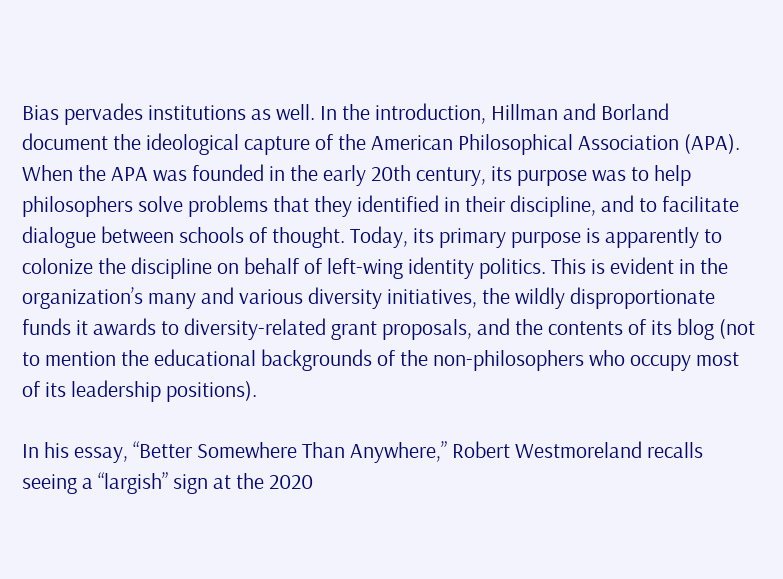Bias pervades institutions as well. In the introduction, Hillman and Borland document the ideological capture of the American Philosophical Association (APA). When the APA was founded in the early 20th century, its purpose was to help philosophers solve problems that they identified in their discipline, and to facilitate dialogue between schools of thought. Today, its primary purpose is apparently to colonize the discipline on behalf of left-wing identity politics. This is evident in the organization’s many and various diversity initiatives, the wildly disproportionate funds it awards to diversity-related grant proposals, and the contents of its blog (not to mention the educational backgrounds of the non-philosophers who occupy most of its leadership positions).

In his essay, “Better Somewhere Than Anywhere,” Robert Westmoreland recalls seeing a “largish” sign at the 2020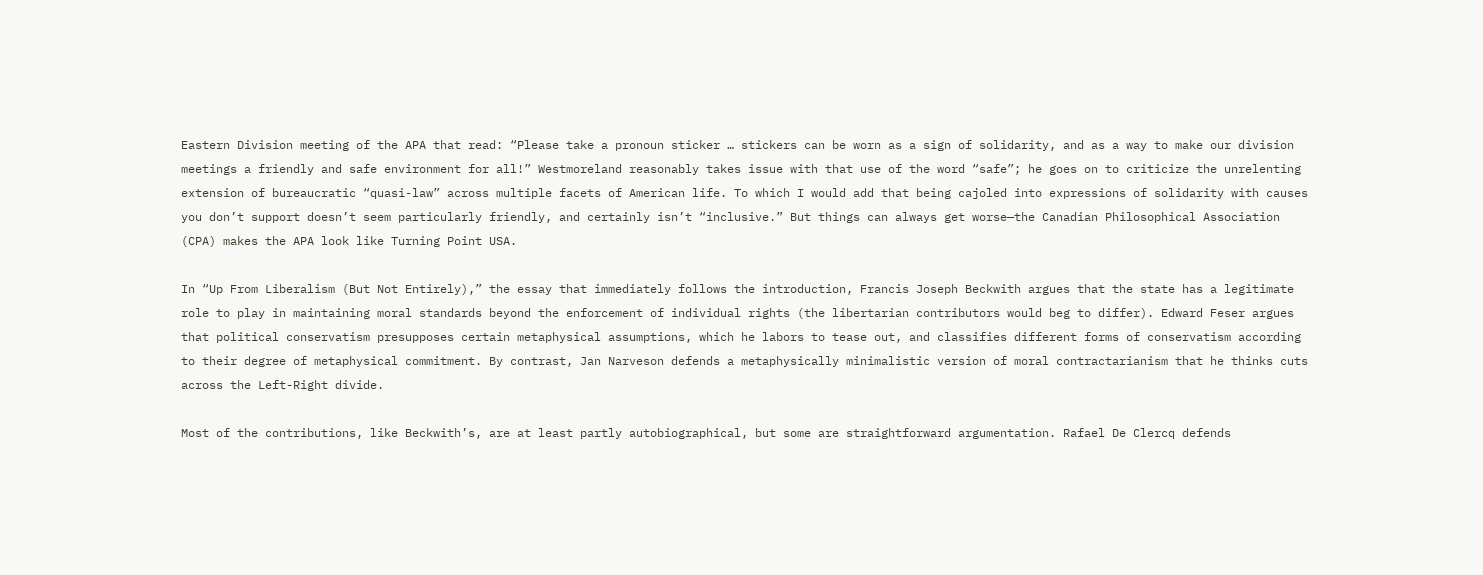Eastern Division meeting of the APA that read: “Please take a pronoun sticker … stickers can be worn as a sign of solidarity, and as a way to make our division meetings a friendly and safe environment for all!” Westmoreland reasonably takes issue with that use of the word “safe”; he goes on to criticize the unrelenting extension of bureaucratic “quasi-law” across multiple facets of American life. To which I would add that being cajoled into expressions of solidarity with causes you don’t support doesn’t seem particularly friendly, and certainly isn’t “inclusive.” But things can always get worse—the Canadian Philosophical Association (CPA) makes the APA look like Turning Point USA.

In “Up From Liberalism (But Not Entirely),” the essay that immediately follows the introduction, Francis Joseph Beckwith argues that the state has a legitimate role to play in maintaining moral standards beyond the enforcement of individual rights (the libertarian contributors would beg to differ). Edward Feser argues that political conservatism presupposes certain metaphysical assumptions, which he labors to tease out, and classifies different forms of conservatism according to their degree of metaphysical commitment. By contrast, Jan Narveson defends a metaphysically minimalistic version of moral contractarianism that he thinks cuts across the Left-Right divide.

Most of the contributions, like Beckwith’s, are at least partly autobiographical, but some are straightforward argumentation. Rafael De Clercq defends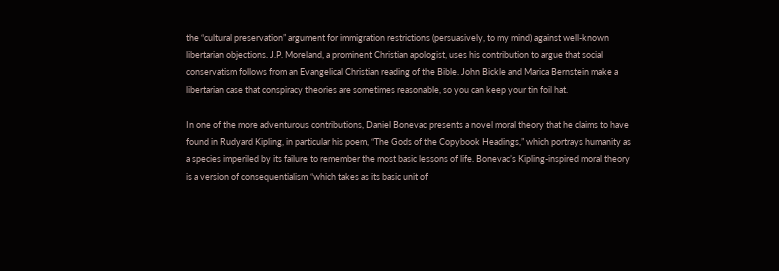the “cultural preservation” argument for immigration restrictions (persuasively, to my mind) against well-known libertarian objections. J.P. Moreland, a prominent Christian apologist, uses his contribution to argue that social conservatism follows from an Evangelical Christian reading of the Bible. John Bickle and Marica Bernstein make a libertarian case that conspiracy theories are sometimes reasonable, so you can keep your tin foil hat.

In one of the more adventurous contributions, Daniel Bonevac presents a novel moral theory that he claims to have found in Rudyard Kipling, in particular his poem, “The Gods of the Copybook Headings,” which portrays humanity as a species imperiled by its failure to remember the most basic lessons of life. Bonevac’s Kipling-inspired moral theory is a version of consequentialism “which takes as its basic unit of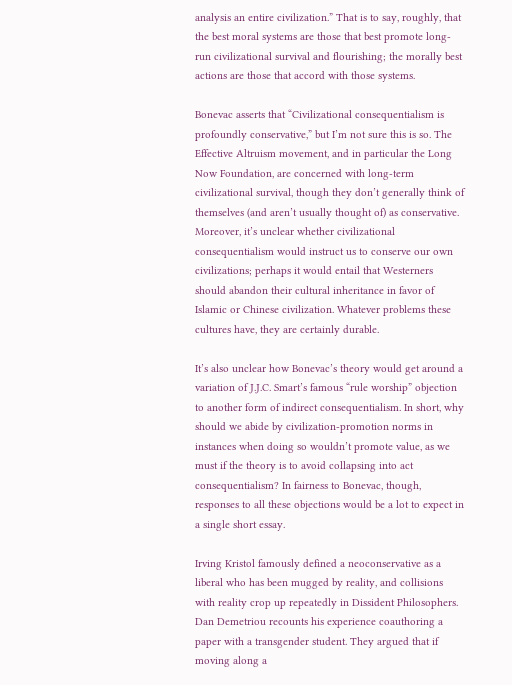analysis an entire civilization.” That is to say, roughly, that the best moral systems are those that best promote long-run civilizational survival and flourishing; the morally best actions are those that accord with those systems.

Bonevac asserts that “Civilizational consequentialism is profoundly conservative,” but I’m not sure this is so. The Effective Altruism movement, and in particular the Long Now Foundation, are concerned with long-term civilizational survival, though they don’t generally think of themselves (and aren’t usually thought of) as conservative. Moreover, it’s unclear whether civilizational consequentialism would instruct us to conserve our own civilizations; perhaps it would entail that Westerners should abandon their cultural inheritance in favor of Islamic or Chinese civilization. Whatever problems these cultures have, they are certainly durable.

It’s also unclear how Bonevac’s theory would get around a variation of J.J.C. Smart’s famous “rule worship” objection to another form of indirect consequentialism. In short, why should we abide by civilization-promotion norms in instances when doing so wouldn’t promote value, as we must if the theory is to avoid collapsing into act consequentialism? In fairness to Bonevac, though, responses to all these objections would be a lot to expect in a single short essay.

Irving Kristol famously defined a neoconservative as a liberal who has been mugged by reality, and collisions with reality crop up repeatedly in Dissident Philosophers. Dan Demetriou recounts his experience coauthoring a paper with a transgender student. They argued that if moving along a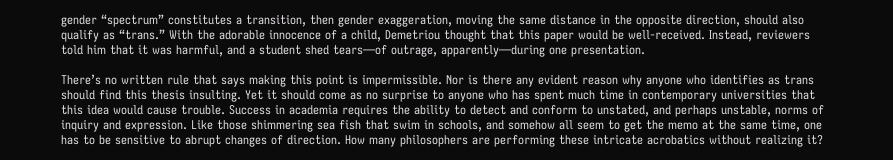gender “spectrum” constitutes a transition, then gender exaggeration, moving the same distance in the opposite direction, should also qualify as “trans.” With the adorable innocence of a child, Demetriou thought that this paper would be well-received. Instead, reviewers told him that it was harmful, and a student shed tears—of outrage, apparently—during one presentation.

There’s no written rule that says making this point is impermissible. Nor is there any evident reason why anyone who identifies as trans should find this thesis insulting. Yet it should come as no surprise to anyone who has spent much time in contemporary universities that this idea would cause trouble. Success in academia requires the ability to detect and conform to unstated, and perhaps unstable, norms of inquiry and expression. Like those shimmering sea fish that swim in schools, and somehow all seem to get the memo at the same time, one has to be sensitive to abrupt changes of direction. How many philosophers are performing these intricate acrobatics without realizing it?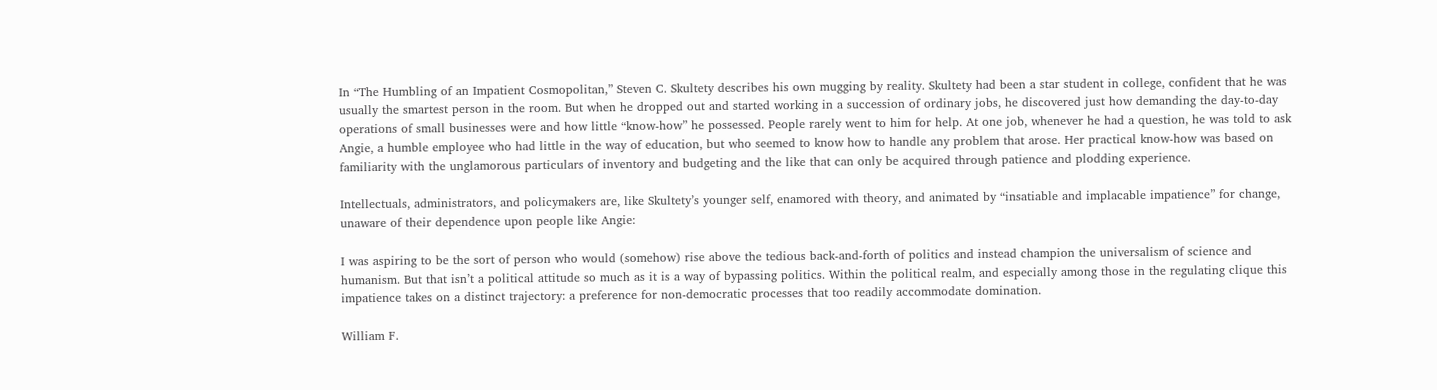In “The Humbling of an Impatient Cosmopolitan,” Steven C. Skultety describes his own mugging by reality. Skultety had been a star student in college, confident that he was usually the smartest person in the room. But when he dropped out and started working in a succession of ordinary jobs, he discovered just how demanding the day-to-day operations of small businesses were and how little “know-how” he possessed. People rarely went to him for help. At one job, whenever he had a question, he was told to ask Angie, a humble employee who had little in the way of education, but who seemed to know how to handle any problem that arose. Her practical know-how was based on familiarity with the unglamorous particulars of inventory and budgeting and the like that can only be acquired through patience and plodding experience.

Intellectuals, administrators, and policymakers are, like Skultety’s younger self, enamored with theory, and animated by “insatiable and implacable impatience” for change, unaware of their dependence upon people like Angie:

I was aspiring to be the sort of person who would (somehow) rise above the tedious back-and-forth of politics and instead champion the universalism of science and humanism. But that isn’t a political attitude so much as it is a way of bypassing politics. Within the political realm, and especially among those in the regulating clique this impatience takes on a distinct trajectory: a preference for non-democratic processes that too readily accommodate domination.

William F.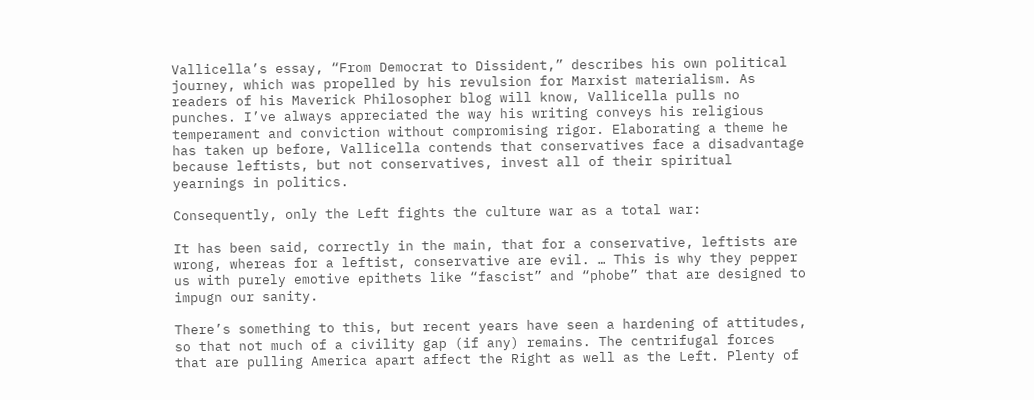Vallicella’s essay, “From Democrat to Dissident,” describes his own political journey, which was propelled by his revulsion for Marxist materialism. As readers of his Maverick Philosopher blog will know, Vallicella pulls no punches. I’ve always appreciated the way his writing conveys his religious temperament and conviction without compromising rigor. Elaborating a theme he has taken up before, Vallicella contends that conservatives face a disadvantage because leftists, but not conservatives, invest all of their spiritual yearnings in politics.

Consequently, only the Left fights the culture war as a total war:

It has been said, correctly in the main, that for a conservative, leftists are wrong, whereas for a leftist, conservative are evil. … This is why they pepper us with purely emotive epithets like “fascist” and “phobe” that are designed to impugn our sanity.

There’s something to this, but recent years have seen a hardening of attitudes, so that not much of a civility gap (if any) remains. The centrifugal forces that are pulling America apart affect the Right as well as the Left. Plenty of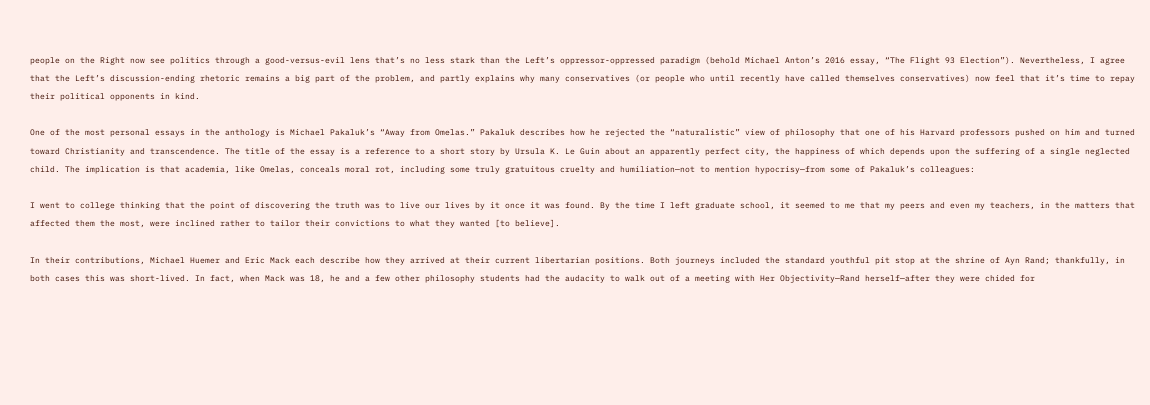people on the Right now see politics through a good-versus-evil lens that’s no less stark than the Left’s oppressor-oppressed paradigm (behold Michael Anton’s 2016 essay, “The Flight 93 Election”). Nevertheless, I agree that the Left’s discussion-ending rhetoric remains a big part of the problem, and partly explains why many conservatives (or people who until recently have called themselves conservatives) now feel that it’s time to repay their political opponents in kind.

One of the most personal essays in the anthology is Michael Pakaluk’s “Away from Omelas.” Pakaluk describes how he rejected the “naturalistic” view of philosophy that one of his Harvard professors pushed on him and turned toward Christianity and transcendence. The title of the essay is a reference to a short story by Ursula K. Le Guin about an apparently perfect city, the happiness of which depends upon the suffering of a single neglected child. The implication is that academia, like Omelas, conceals moral rot, including some truly gratuitous cruelty and humiliation—not to mention hypocrisy—from some of Pakaluk’s colleagues:

I went to college thinking that the point of discovering the truth was to live our lives by it once it was found. By the time I left graduate school, it seemed to me that my peers and even my teachers, in the matters that affected them the most, were inclined rather to tailor their convictions to what they wanted [to believe].

In their contributions, Michael Huemer and Eric Mack each describe how they arrived at their current libertarian positions. Both journeys included the standard youthful pit stop at the shrine of Ayn Rand; thankfully, in both cases this was short-lived. In fact, when Mack was 18, he and a few other philosophy students had the audacity to walk out of a meeting with Her Objectivity—Rand herself—after they were chided for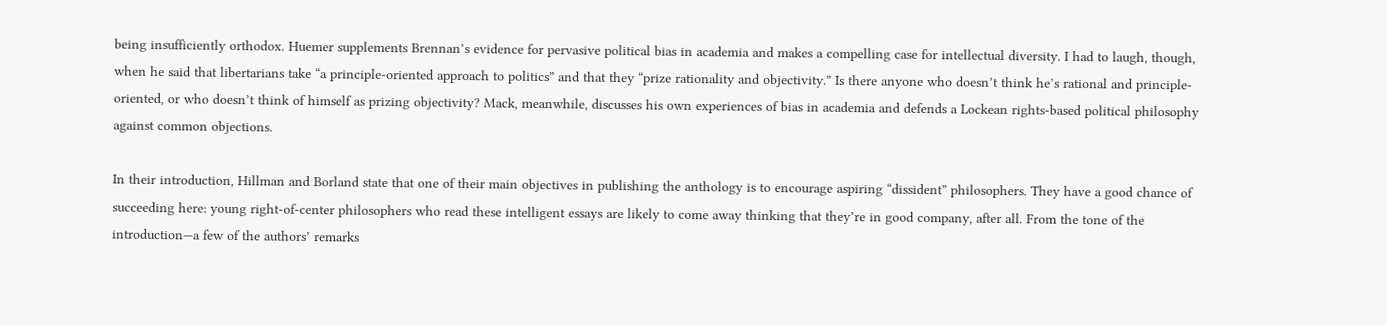being insufficiently orthodox. Huemer supplements Brennan’s evidence for pervasive political bias in academia and makes a compelling case for intellectual diversity. I had to laugh, though, when he said that libertarians take “a principle-oriented approach to politics” and that they “prize rationality and objectivity.” Is there anyone who doesn’t think he’s rational and principle-oriented, or who doesn’t think of himself as prizing objectivity? Mack, meanwhile, discusses his own experiences of bias in academia and defends a Lockean rights-based political philosophy against common objections.

In their introduction, Hillman and Borland state that one of their main objectives in publishing the anthology is to encourage aspiring “dissident” philosophers. They have a good chance of succeeding here: young right-of-center philosophers who read these intelligent essays are likely to come away thinking that they’re in good company, after all. From the tone of the introduction—a few of the authors’ remarks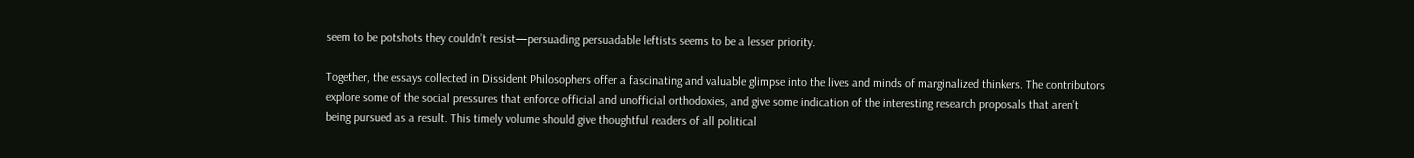seem to be potshots they couldn’t resist—persuading persuadable leftists seems to be a lesser priority.

Together, the essays collected in Dissident Philosophers offer a fascinating and valuable glimpse into the lives and minds of marginalized thinkers. The contributors explore some of the social pressures that enforce official and unofficial orthodoxies, and give some indication of the interesting research proposals that aren’t being pursued as a result. This timely volume should give thoughtful readers of all political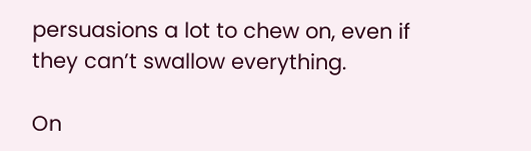persuasions a lot to chew on, even if they can’t swallow everything.

On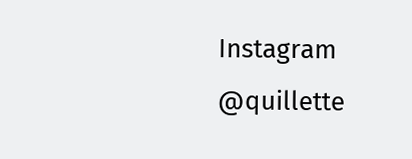Instagram @quillette